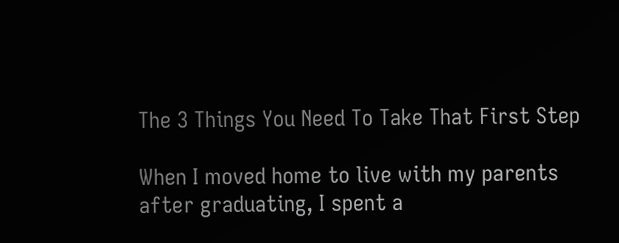The 3 Things You Need To Take That First Step

When I moved home to live with my parents after graduating, I spent a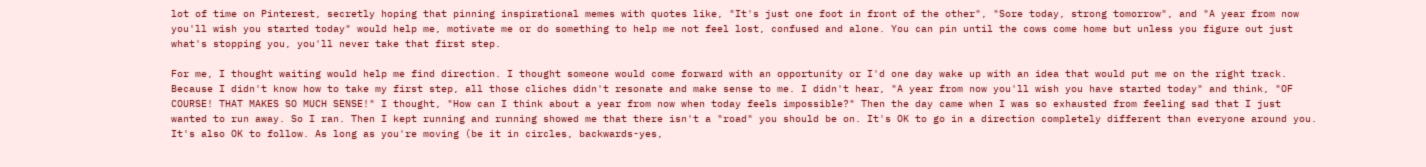lot of time on Pinterest, secretly hoping that pinning inspirational memes with quotes like, "It's just one foot in front of the other", "Sore today, strong tomorrow", and "A year from now you'll wish you started today" would help me, motivate me or do something to help me not feel lost, confused and alone. You can pin until the cows come home but unless you figure out just what's stopping you, you'll never take that first step.

For me, I thought waiting would help me find direction. I thought someone would come forward with an opportunity or I'd one day wake up with an idea that would put me on the right track. Because I didn't know how to take my first step, all those cliches didn't resonate and make sense to me. I didn't hear, "A year from now you'll wish you have started today" and think, "OF COURSE! THAT MAKES SO MUCH SENSE!" I thought, "How can I think about a year from now when today feels impossible?" Then the day came when I was so exhausted from feeling sad that I just wanted to run away. So I ran. Then I kept running and running showed me that there isn't a "road" you should be on. It's OK to go in a direction completely different than everyone around you. It's also OK to follow. As long as you're moving (be it in circles, backwards-yes,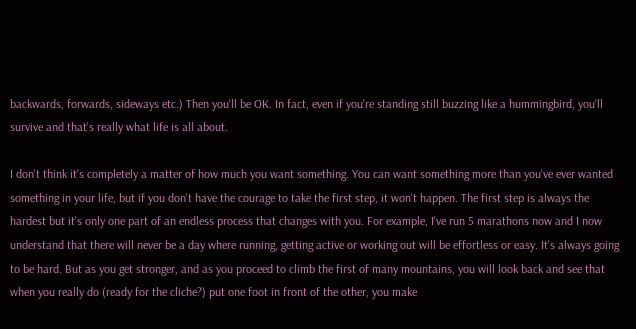backwards, forwards, sideways etc.) Then you'll be OK. In fact, even if you're standing still buzzing like a hummingbird, you'll survive and that's really what life is all about.

I don't think it's completely a matter of how much you want something. You can want something more than you've ever wanted something in your life, but if you don't have the courage to take the first step, it won't happen. The first step is always the hardest but it's only one part of an endless process that changes with you. For example, I've run 5 marathons now and I now understand that there will never be a day where running, getting active or working out will be effortless or easy. It's always going to be hard. But as you get stronger, and as you proceed to climb the first of many mountains, you will look back and see that when you really do (ready for the cliche?) put one foot in front of the other, you make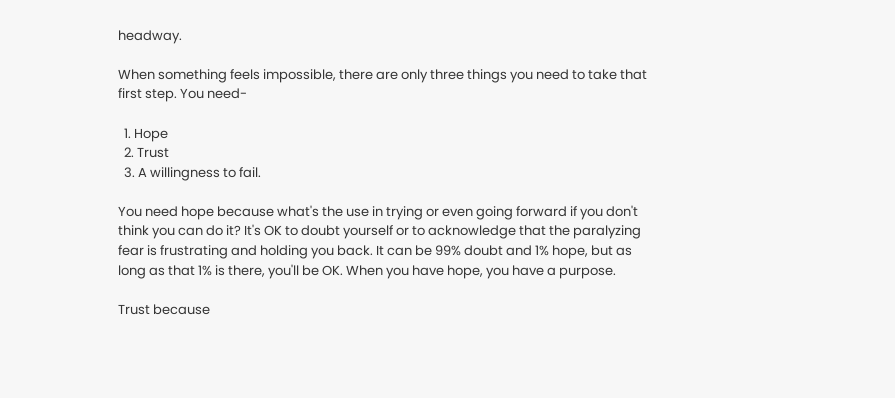headway.

When something feels impossible, there are only three things you need to take that first step. You need-

  1. Hope
  2. Trust
  3. A willingness to fail.

You need hope because what's the use in trying or even going forward if you don't think you can do it? It's OK to doubt yourself or to acknowledge that the paralyzing fear is frustrating and holding you back. It can be 99% doubt and 1% hope, but as long as that 1% is there, you'll be OK. When you have hope, you have a purpose.

Trust because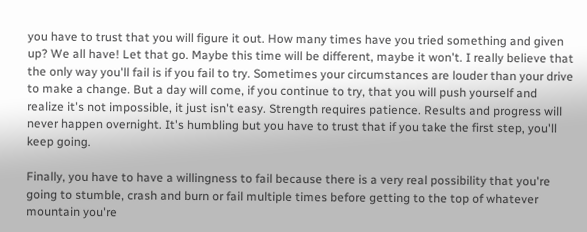you have to trust that you will figure it out. How many times have you tried something and given up? We all have! Let that go. Maybe this time will be different, maybe it won't. I really believe that the only way you'll fail is if you fail to try. Sometimes your circumstances are louder than your drive to make a change. But a day will come, if you continue to try, that you will push yourself and realize it's not impossible, it just isn't easy. Strength requires patience. Results and progress will never happen overnight. It's humbling but you have to trust that if you take the first step, you'll keep going.

Finally, you have to have a willingness to fail because there is a very real possibility that you're going to stumble, crash and burn or fail multiple times before getting to the top of whatever mountain you're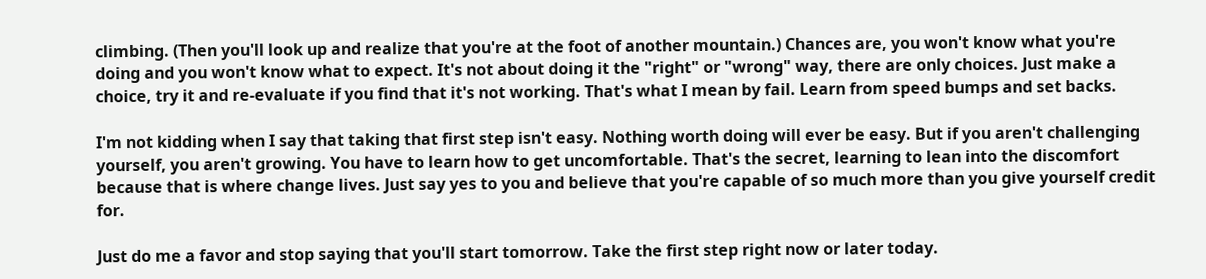climbing. (Then you'll look up and realize that you're at the foot of another mountain.) Chances are, you won't know what you're doing and you won't know what to expect. It's not about doing it the "right" or "wrong" way, there are only choices. Just make a choice, try it and re-evaluate if you find that it's not working. That's what I mean by fail. Learn from speed bumps and set backs.

I'm not kidding when I say that taking that first step isn't easy. Nothing worth doing will ever be easy. But if you aren't challenging yourself, you aren't growing. You have to learn how to get uncomfortable. That's the secret, learning to lean into the discomfort because that is where change lives. Just say yes to you and believe that you're capable of so much more than you give yourself credit for.

Just do me a favor and stop saying that you'll start tomorrow. Take the first step right now or later today.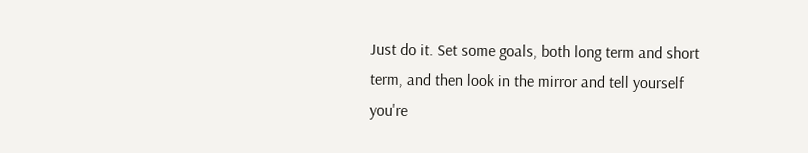Just do it. Set some goals, both long term and short term, and then look in the mirror and tell yourself you're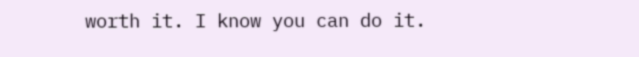worth it. I know you can do it.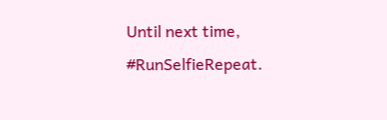Until next time, #RunSelfieRepeat.